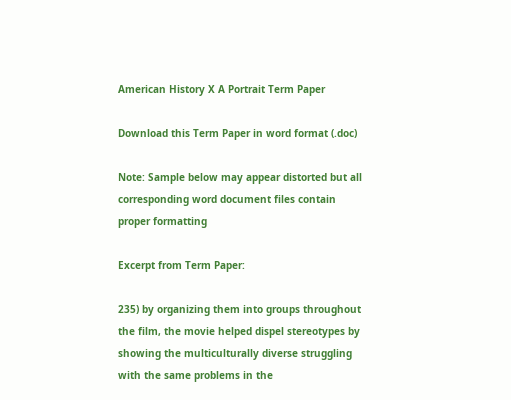American History X A Portrait Term Paper

Download this Term Paper in word format (.doc)

Note: Sample below may appear distorted but all corresponding word document files contain proper formatting

Excerpt from Term Paper:

235) by organizing them into groups throughout the film, the movie helped dispel stereotypes by showing the multiculturally diverse struggling with the same problems in the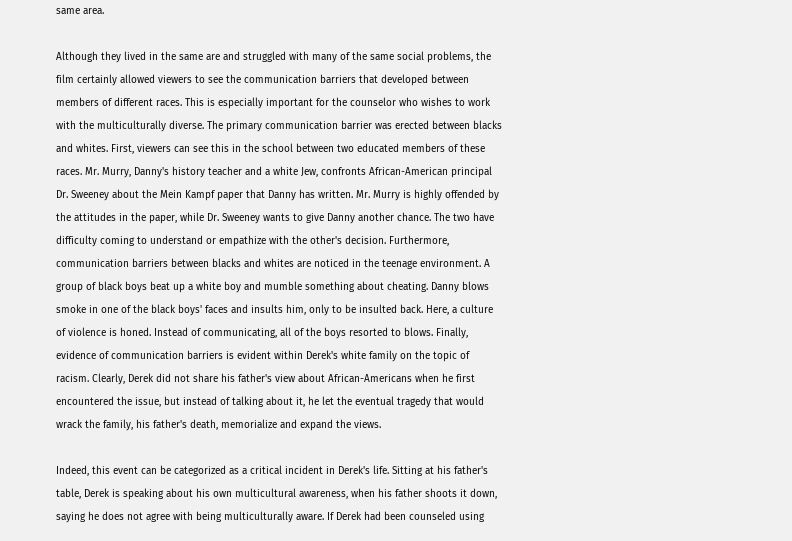same area.

Although they lived in the same are and struggled with many of the same social problems, the film certainly allowed viewers to see the communication barriers that developed between members of different races. This is especially important for the counselor who wishes to work with the multiculturally diverse. The primary communication barrier was erected between blacks and whites. First, viewers can see this in the school between two educated members of these races. Mr. Murry, Danny's history teacher and a white Jew, confronts African-American principal Dr. Sweeney about the Mein Kampf paper that Danny has written. Mr. Murry is highly offended by the attitudes in the paper, while Dr. Sweeney wants to give Danny another chance. The two have difficulty coming to understand or empathize with the other's decision. Furthermore, communication barriers between blacks and whites are noticed in the teenage environment. A group of black boys beat up a white boy and mumble something about cheating. Danny blows smoke in one of the black boys' faces and insults him, only to be insulted back. Here, a culture of violence is honed. Instead of communicating, all of the boys resorted to blows. Finally, evidence of communication barriers is evident within Derek's white family on the topic of racism. Clearly, Derek did not share his father's view about African-Americans when he first encountered the issue, but instead of talking about it, he let the eventual tragedy that would wrack the family, his father's death, memorialize and expand the views.

Indeed, this event can be categorized as a critical incident in Derek's life. Sitting at his father's table, Derek is speaking about his own multicultural awareness, when his father shoots it down, saying he does not agree with being multiculturally aware. If Derek had been counseled using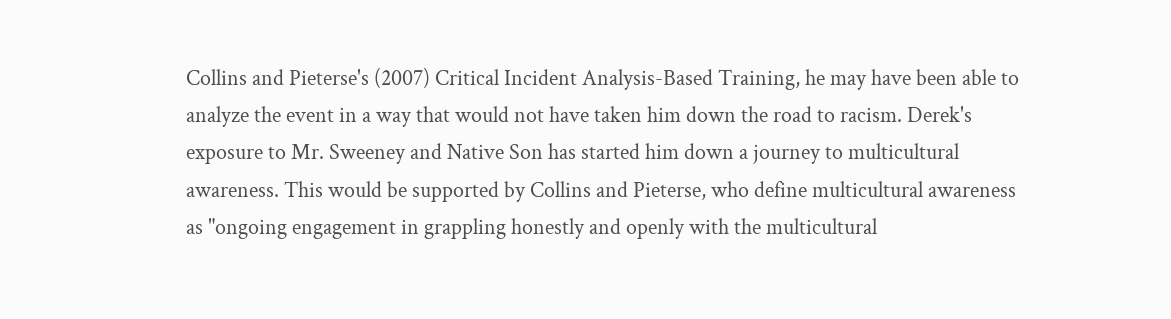Collins and Pieterse's (2007) Critical Incident Analysis-Based Training, he may have been able to analyze the event in a way that would not have taken him down the road to racism. Derek's exposure to Mr. Sweeney and Native Son has started him down a journey to multicultural awareness. This would be supported by Collins and Pieterse, who define multicultural awareness as "ongoing engagement in grappling honestly and openly with the multicultural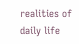realities of daily life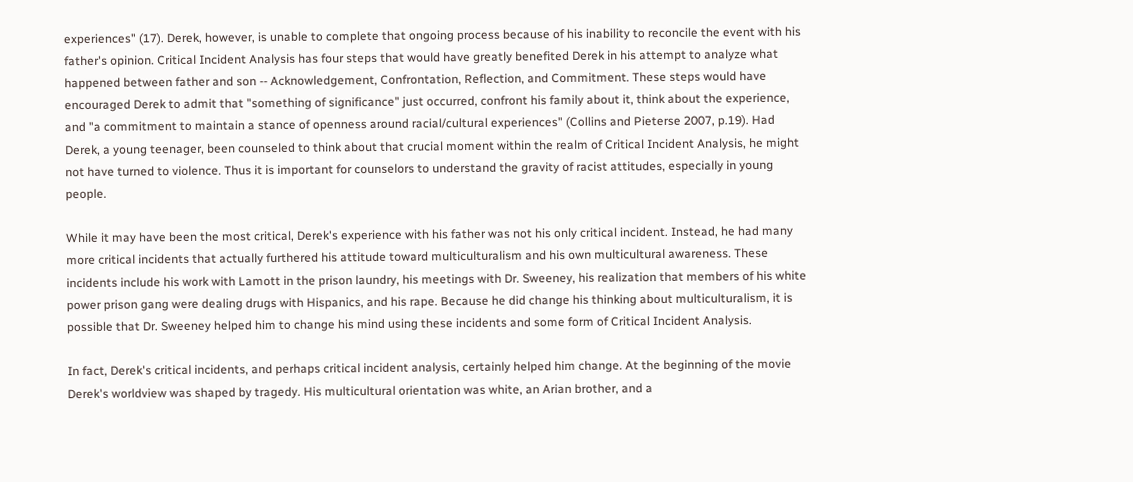experiences" (17). Derek, however, is unable to complete that ongoing process because of his inability to reconcile the event with his father's opinion. Critical Incident Analysis has four steps that would have greatly benefited Derek in his attempt to analyze what happened between father and son -- Acknowledgement, Confrontation, Reflection, and Commitment. These steps would have encouraged Derek to admit that "something of significance" just occurred, confront his family about it, think about the experience, and "a commitment to maintain a stance of openness around racial/cultural experiences" (Collins and Pieterse 2007, p.19). Had Derek, a young teenager, been counseled to think about that crucial moment within the realm of Critical Incident Analysis, he might not have turned to violence. Thus it is important for counselors to understand the gravity of racist attitudes, especially in young people.

While it may have been the most critical, Derek's experience with his father was not his only critical incident. Instead, he had many more critical incidents that actually furthered his attitude toward multiculturalism and his own multicultural awareness. These incidents include his work with Lamott in the prison laundry, his meetings with Dr. Sweeney, his realization that members of his white power prison gang were dealing drugs with Hispanics, and his rape. Because he did change his thinking about multiculturalism, it is possible that Dr. Sweeney helped him to change his mind using these incidents and some form of Critical Incident Analysis.

In fact, Derek's critical incidents, and perhaps critical incident analysis, certainly helped him change. At the beginning of the movie Derek's worldview was shaped by tragedy. His multicultural orientation was white, an Arian brother, and a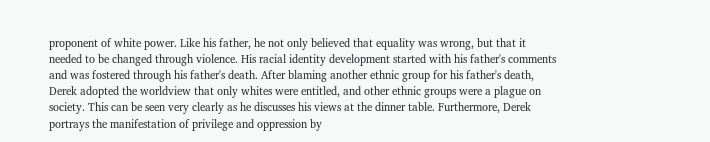proponent of white power. Like his father, he not only believed that equality was wrong, but that it needed to be changed through violence. His racial identity development started with his father's comments and was fostered through his father's death. After blaming another ethnic group for his father's death, Derek adopted the worldview that only whites were entitled, and other ethnic groups were a plague on society. This can be seen very clearly as he discusses his views at the dinner table. Furthermore, Derek portrays the manifestation of privilege and oppression by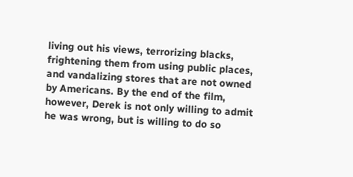living out his views, terrorizing blacks, frightening them from using public places, and vandalizing stores that are not owned by Americans. By the end of the film, however, Derek is not only willing to admit he was wrong, but is willing to do so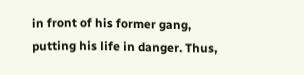in front of his former gang, putting his life in danger. Thus,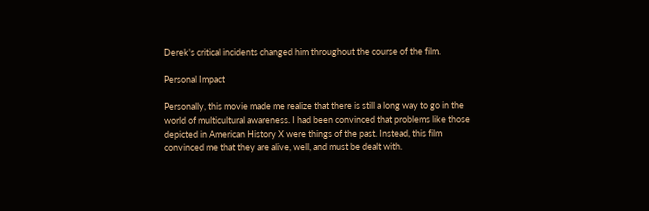Derek's critical incidents changed him throughout the course of the film.

Personal Impact

Personally, this movie made me realize that there is still a long way to go in the world of multicultural awareness. I had been convinced that problems like those depicted in American History X were things of the past. Instead, this film convinced me that they are alive, well, and must be dealt with.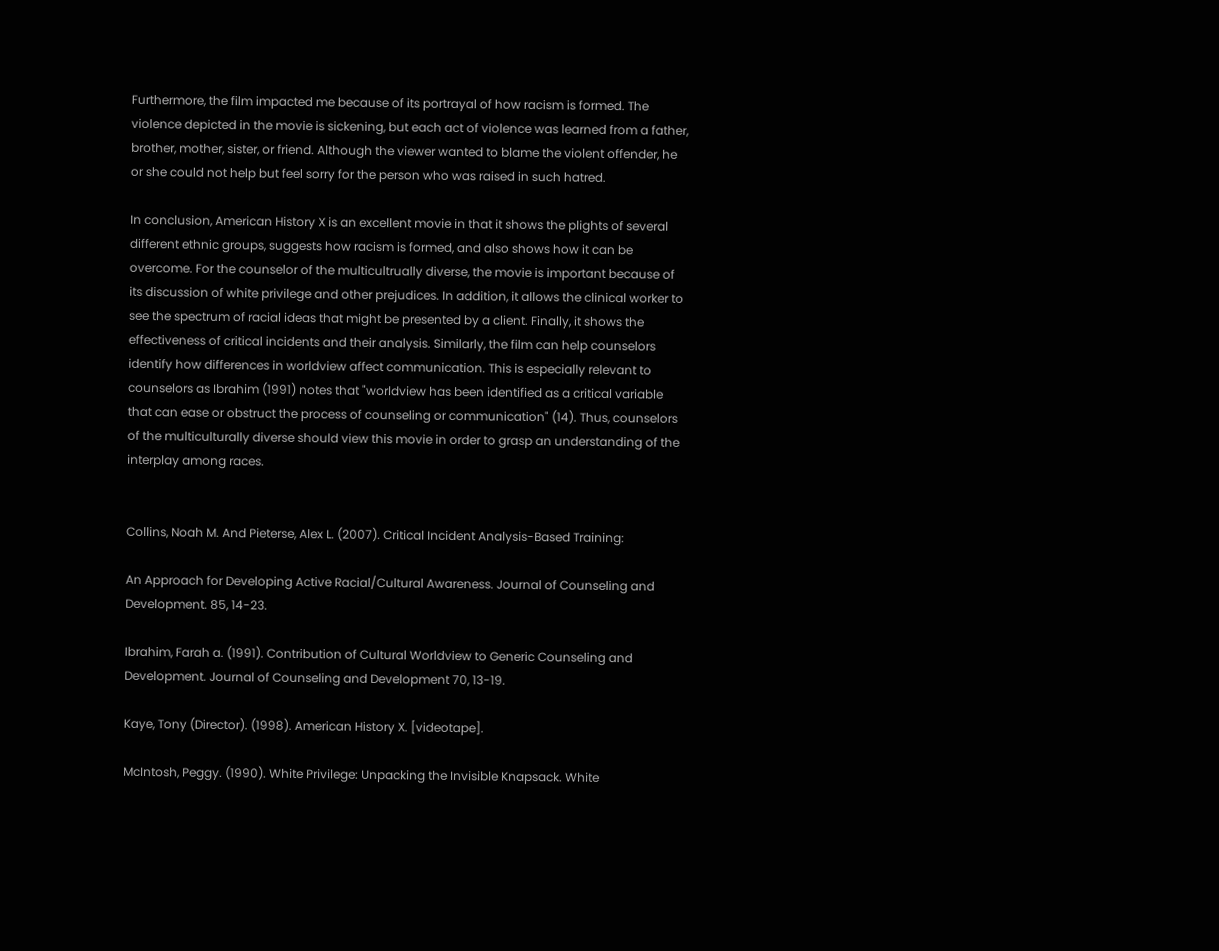Furthermore, the film impacted me because of its portrayal of how racism is formed. The violence depicted in the movie is sickening, but each act of violence was learned from a father, brother, mother, sister, or friend. Although the viewer wanted to blame the violent offender, he or she could not help but feel sorry for the person who was raised in such hatred.

In conclusion, American History X is an excellent movie in that it shows the plights of several different ethnic groups, suggests how racism is formed, and also shows how it can be overcome. For the counselor of the multicultrually diverse, the movie is important because of its discussion of white privilege and other prejudices. In addition, it allows the clinical worker to see the spectrum of racial ideas that might be presented by a client. Finally, it shows the effectiveness of critical incidents and their analysis. Similarly, the film can help counselors identify how differences in worldview affect communication. This is especially relevant to counselors as Ibrahim (1991) notes that "worldview has been identified as a critical variable that can ease or obstruct the process of counseling or communication" (14). Thus, counselors of the multiculturally diverse should view this movie in order to grasp an understanding of the interplay among races.


Collins, Noah M. And Pieterse, Alex L. (2007). Critical Incident Analysis-Based Training:

An Approach for Developing Active Racial/Cultural Awareness. Journal of Counseling and Development. 85, 14-23.

Ibrahim, Farah a. (1991). Contribution of Cultural Worldview to Generic Counseling and Development. Journal of Counseling and Development 70, 13-19.

Kaye, Tony (Director). (1998). American History X. [videotape].

McIntosh, Peggy. (1990). White Privilege: Unpacking the Invisible Knapsack. White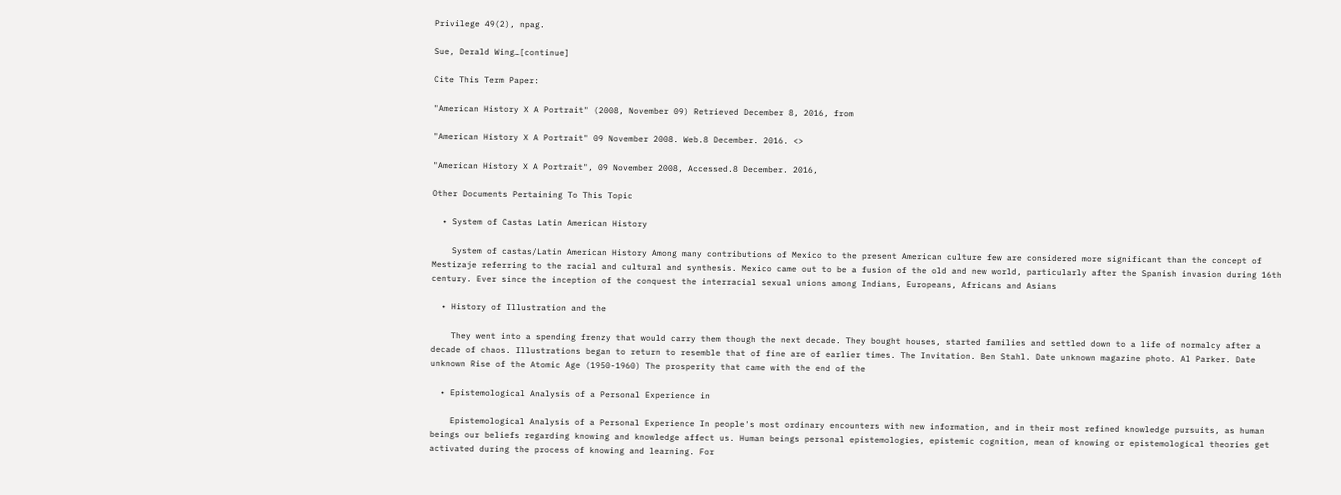Privilege 49(2), npag.

Sue, Derald Wing…[continue]

Cite This Term Paper:

"American History X A Portrait" (2008, November 09) Retrieved December 8, 2016, from

"American History X A Portrait" 09 November 2008. Web.8 December. 2016. <>

"American History X A Portrait", 09 November 2008, Accessed.8 December. 2016,

Other Documents Pertaining To This Topic

  • System of Castas Latin American History

    System of castas/Latin American History Among many contributions of Mexico to the present American culture few are considered more significant than the concept of Mestizaje referring to the racial and cultural and synthesis. Mexico came out to be a fusion of the old and new world, particularly after the Spanish invasion during 16th century. Ever since the inception of the conquest the interracial sexual unions among Indians, Europeans, Africans and Asians

  • History of Illustration and the

    They went into a spending frenzy that would carry them though the next decade. They bought houses, started families and settled down to a life of normalcy after a decade of chaos. Illustrations began to return to resemble that of fine are of earlier times. The Invitation. Ben Stahl. Date unknown magazine photo. Al Parker. Date unknown Rise of the Atomic Age (1950-1960) The prosperity that came with the end of the

  • Epistemological Analysis of a Personal Experience in

    Epistemological Analysis of a Personal Experience In people's most ordinary encounters with new information, and in their most refined knowledge pursuits, as human beings our beliefs regarding knowing and knowledge affect us. Human beings personal epistemologies, epistemic cognition, mean of knowing or epistemological theories get activated during the process of knowing and learning. For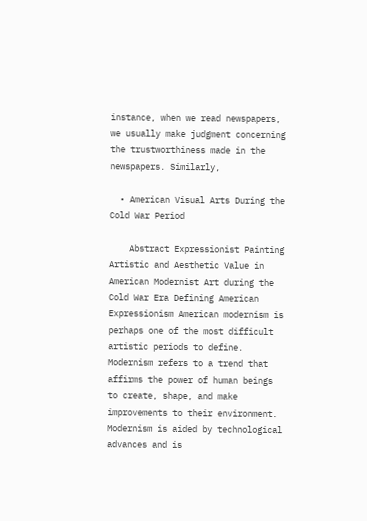instance, when we read newspapers, we usually make judgment concerning the trustworthiness made in the newspapers. Similarly,

  • American Visual Arts During the Cold War Period

    Abstract Expressionist Painting Artistic and Aesthetic Value in American Modernist Art during the Cold War Era Defining American Expressionism American modernism is perhaps one of the most difficult artistic periods to define. Modernism refers to a trend that affirms the power of human beings to create, shape, and make improvements to their environment. Modernism is aided by technological advances and is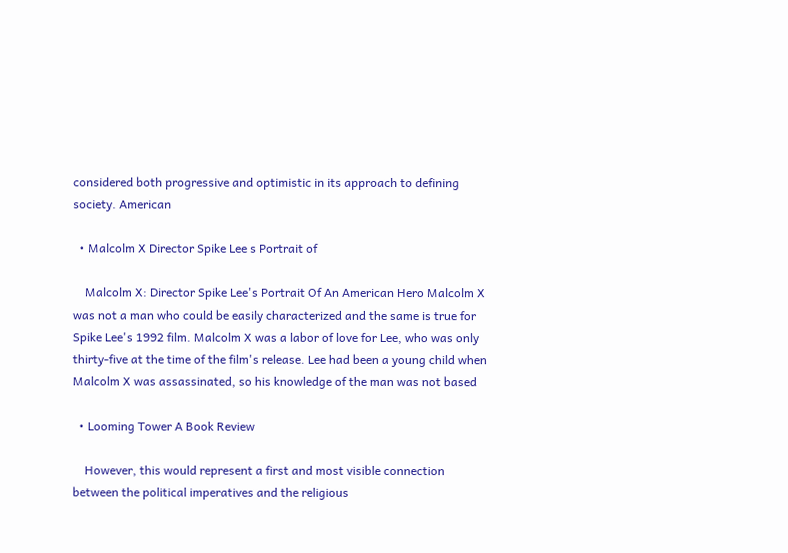considered both progressive and optimistic in its approach to defining society. American

  • Malcolm X Director Spike Lee s Portrait of

    Malcolm X: Director Spike Lee's Portrait Of An American Hero Malcolm X was not a man who could be easily characterized and the same is true for Spike Lee's 1992 film. Malcolm X was a labor of love for Lee, who was only thirty-five at the time of the film's release. Lee had been a young child when Malcolm X was assassinated, so his knowledge of the man was not based

  • Looming Tower A Book Review

    However, this would represent a first and most visible connection between the political imperatives and the religious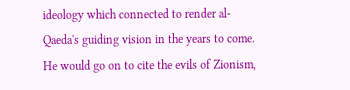ideology which connected to render al-Qaeda's guiding vision in the years to come. He would go on to cite the evils of Zionism,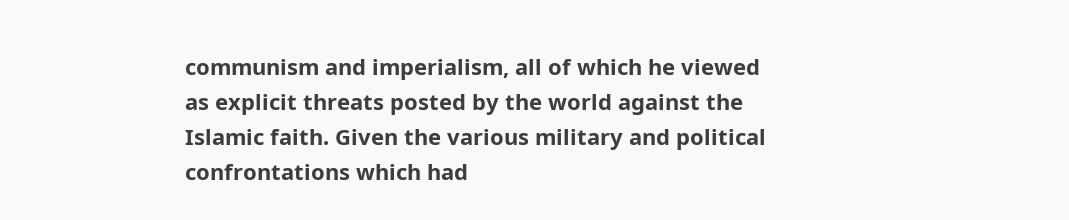communism and imperialism, all of which he viewed as explicit threats posted by the world against the Islamic faith. Given the various military and political confrontations which had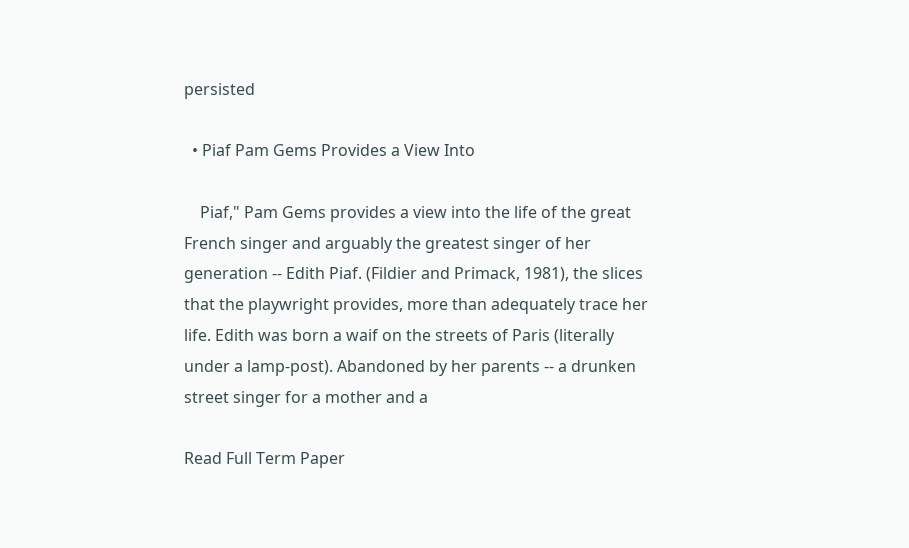persisted

  • Piaf Pam Gems Provides a View Into

    Piaf," Pam Gems provides a view into the life of the great French singer and arguably the greatest singer of her generation -- Edith Piaf. (Fildier and Primack, 1981), the slices that the playwright provides, more than adequately trace her life. Edith was born a waif on the streets of Paris (literally under a lamp-post). Abandoned by her parents -- a drunken street singer for a mother and a

Read Full Term Paper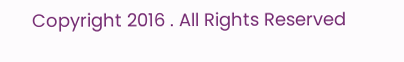Copyright 2016 . All Rights Reserved